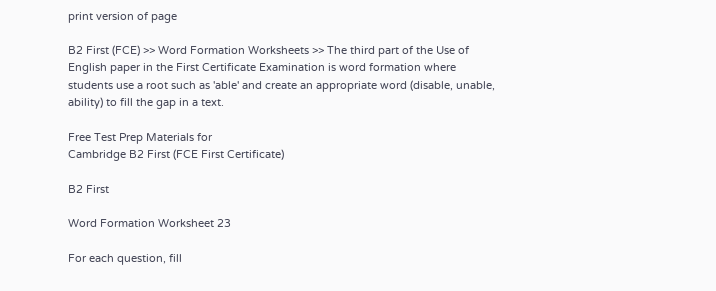print version of page

B2 First (FCE) >> Word Formation Worksheets >> The third part of the Use of English paper in the First Certificate Examination is word formation where students use a root such as 'able' and create an appropriate word (disable, unable, ability) to fill the gap in a text.

Free Test Prep Materials for
Cambridge B2 First (FCE First Certificate)

B2 First

Word Formation Worksheet 23

For each question, fill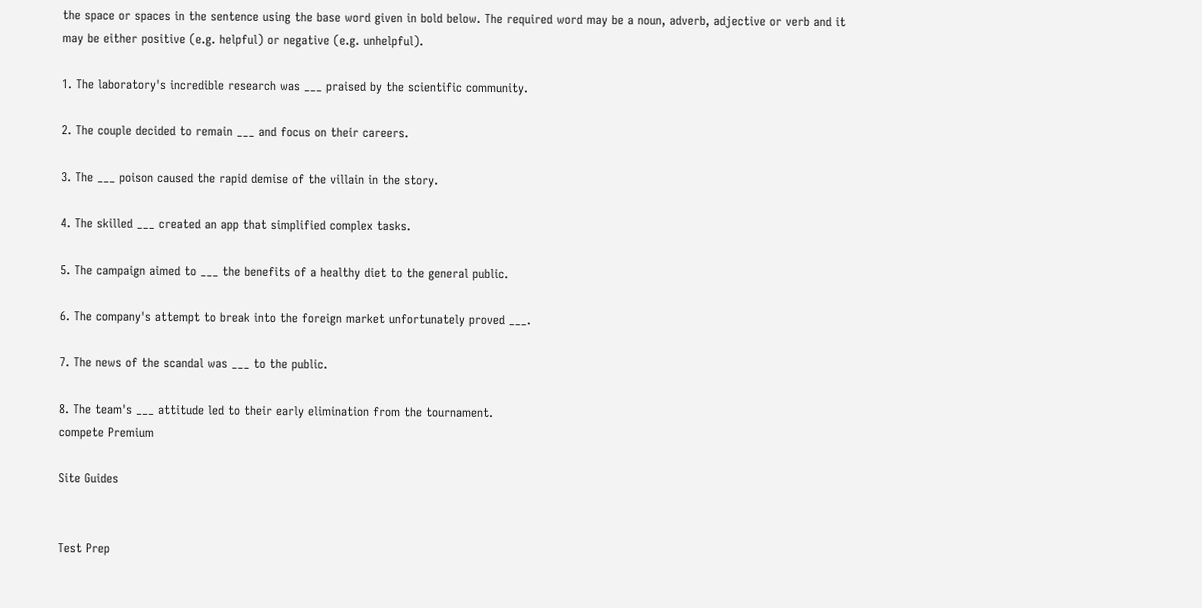the space or spaces in the sentence using the base word given in bold below. The required word may be a noun, adverb, adjective or verb and it may be either positive (e.g. helpful) or negative (e.g. unhelpful).

1. The laboratory's incredible research was ___ praised by the scientific community.

2. The couple decided to remain ___ and focus on their careers.

3. The ___ poison caused the rapid demise of the villain in the story.

4. The skilled ___ created an app that simplified complex tasks.

5. The campaign aimed to ___ the benefits of a healthy diet to the general public.

6. The company's attempt to break into the foreign market unfortunately proved ___.

7. The news of the scandal was ___ to the public.

8. The team's ___ attitude led to their early elimination from the tournament.
compete Premium

Site Guides


Test Prep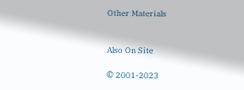Other Materials


Also On Site

© 2001-2023